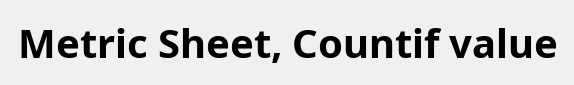Metric Sheet, Countif value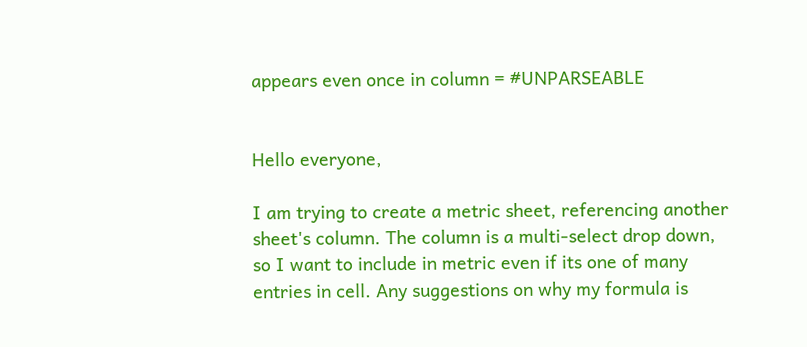appears even once in column = #UNPARSEABLE


Hello everyone,

I am trying to create a metric sheet, referencing another sheet's column. The column is a multi-select drop down, so I want to include in metric even if its one of many entries in cell. Any suggestions on why my formula is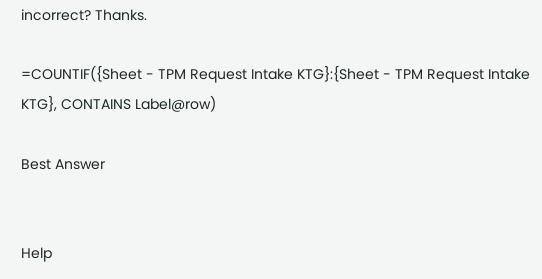incorrect? Thanks.

=COUNTIF({Sheet - TPM Request Intake KTG}:{Sheet - TPM Request Intake KTG}, CONTAINS Label@row)

Best Answer


Help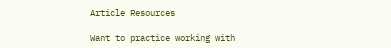Article Resources

Want to practice working with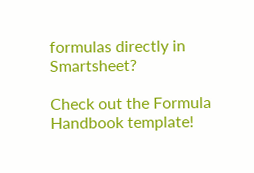formulas directly in Smartsheet?

Check out the Formula Handbook template!